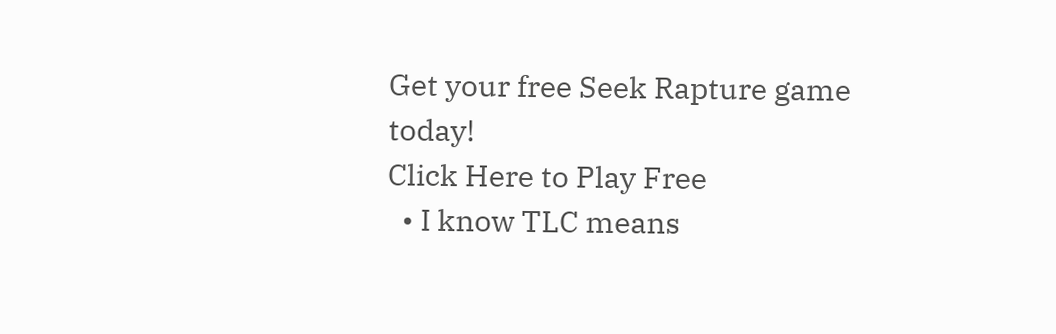Get your free Seek Rapture game today!
Click Here to Play Free
  • I know TLC means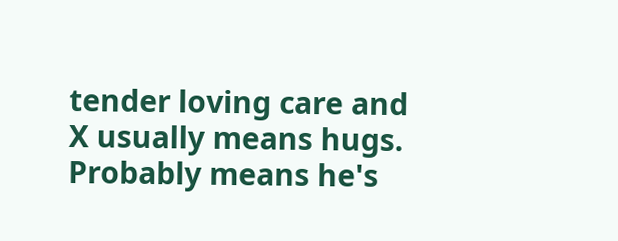tender loving care and X usually means hugs. Probably means he's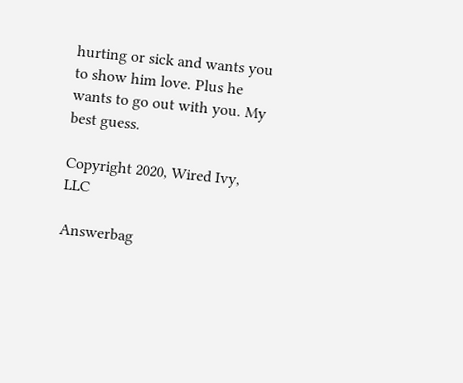hurting or sick and wants you to show him love. Plus he wants to go out with you. My best guess.

Copyright 2020, Wired Ivy, LLC

Answerbag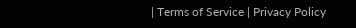| Terms of Service | Privacy Policy